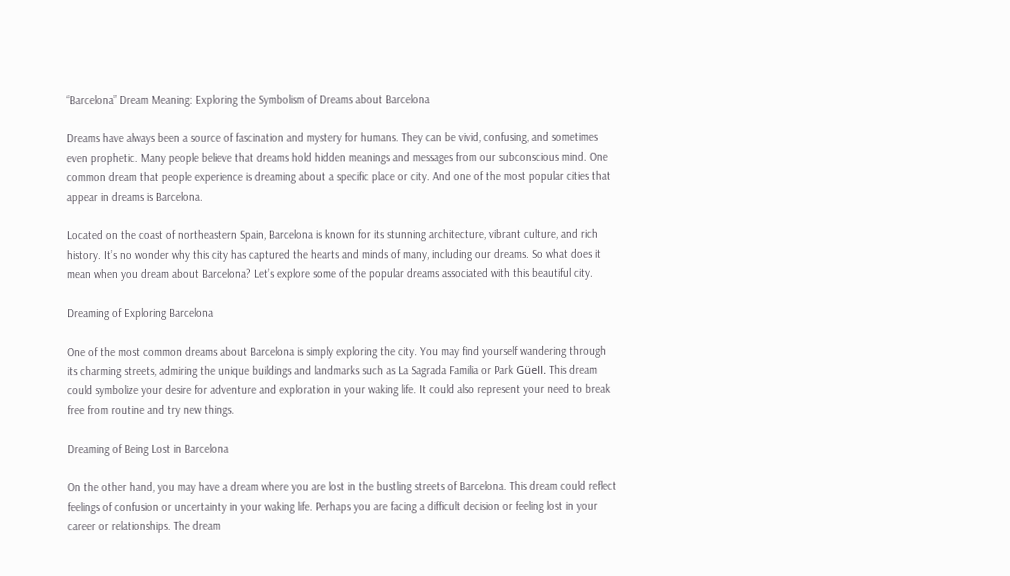“Barcelona” Dream Meaning: Exploring the Symbolism of Dreams about Barcelona

Dreams have always been a source of fascination and mystery for humans. They can be vivid, confusing, and sometimes even prophetic. Many people believe that dreams hold hidden meanings and messages from our subconscious mind. One common dream that people experience is dreaming about a specific place or city. And one of the most popular cities that appear in dreams is Barcelona.

Located on the coast of northeastern Spain, Barcelona is known for its stunning architecture, vibrant culture, and rich history. It’s no wonder why this city has captured the hearts and minds of many, including our dreams. So what does it mean when you dream about Barcelona? Let’s explore some of the popular dreams associated with this beautiful city.

Dreaming of Exploring Barcelona

One of the most common dreams about Barcelona is simply exploring the city. You may find yourself wandering through its charming streets, admiring the unique buildings and landmarks such as La Sagrada Familia or Park Güell. This dream could symbolize your desire for adventure and exploration in your waking life. It could also represent your need to break free from routine and try new things.

Dreaming of Being Lost in Barcelona

On the other hand, you may have a dream where you are lost in the bustling streets of Barcelona. This dream could reflect feelings of confusion or uncertainty in your waking life. Perhaps you are facing a difficult decision or feeling lost in your career or relationships. The dream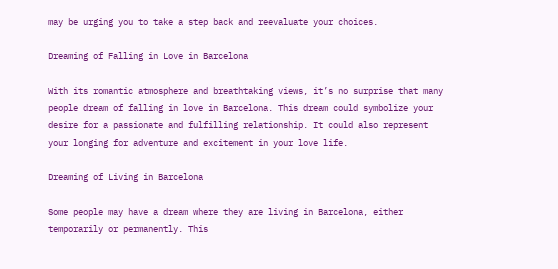may be urging you to take a step back and reevaluate your choices.

Dreaming of Falling in Love in Barcelona

With its romantic atmosphere and breathtaking views, it’s no surprise that many people dream of falling in love in Barcelona. This dream could symbolize your desire for a passionate and fulfilling relationship. It could also represent your longing for adventure and excitement in your love life.

Dreaming of Living in Barcelona

Some people may have a dream where they are living in Barcelona, either temporarily or permanently. This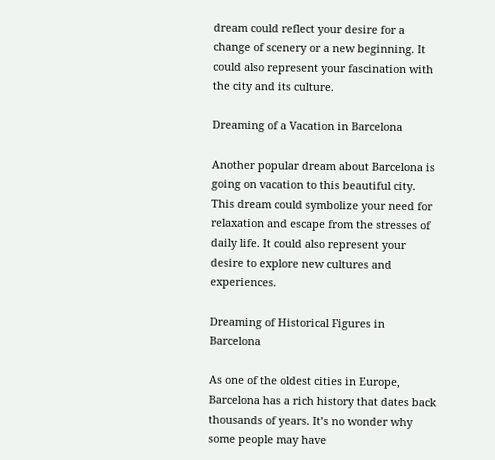dream could reflect your desire for a change of scenery or a new beginning. It could also represent your fascination with the city and its culture.

Dreaming of a Vacation in Barcelona

Another popular dream about Barcelona is going on vacation to this beautiful city. This dream could symbolize your need for relaxation and escape from the stresses of daily life. It could also represent your desire to explore new cultures and experiences.

Dreaming of Historical Figures in Barcelona

As one of the oldest cities in Europe, Barcelona has a rich history that dates back thousands of years. It’s no wonder why some people may have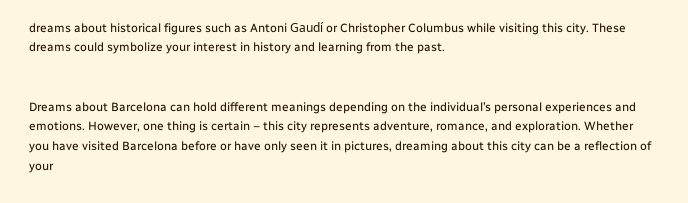dreams about historical figures such as Antoni Gaudí or Christopher Columbus while visiting this city. These dreams could symbolize your interest in history and learning from the past.


Dreams about Barcelona can hold different meanings depending on the individual’s personal experiences and emotions. However, one thing is certain – this city represents adventure, romance, and exploration. Whether you have visited Barcelona before or have only seen it in pictures, dreaming about this city can be a reflection of your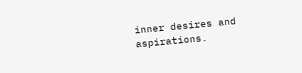inner desires and aspirations.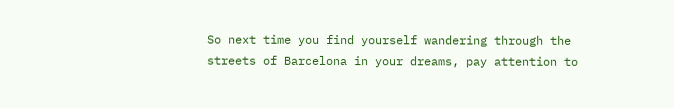So next time you find yourself wandering through the streets of Barcelona in your dreams, pay attention to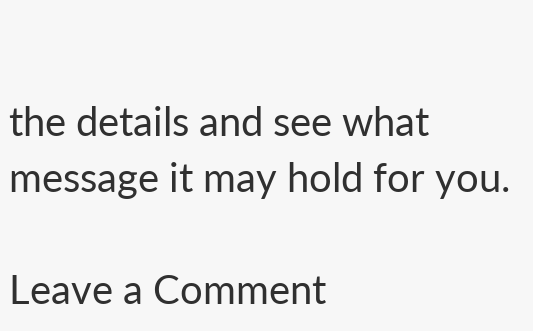the details and see what message it may hold for you.

Leave a Comment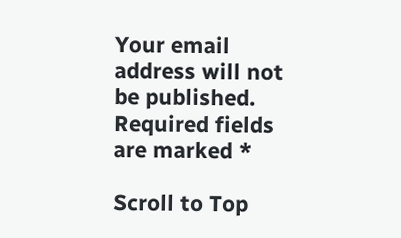Your email address will not be published. Required fields are marked *

Scroll to Top